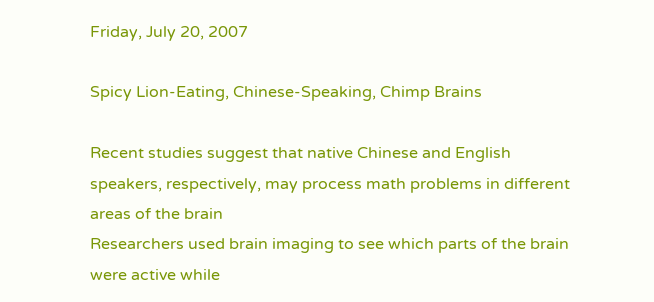Friday, July 20, 2007

Spicy Lion-Eating, Chinese-Speaking, Chimp Brains

Recent studies suggest that native Chinese and English speakers, respectively, may process math problems in different areas of the brain
Researchers used brain imaging to see which parts of the brain were active while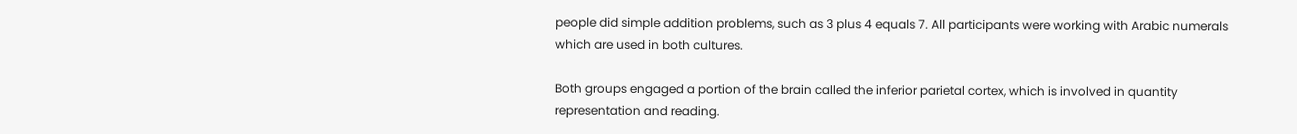people did simple addition problems, such as 3 plus 4 equals 7. All participants were working with Arabic numerals which are used in both cultures.

Both groups engaged a portion of the brain called the inferior parietal cortex, which is involved in quantity representation and reading.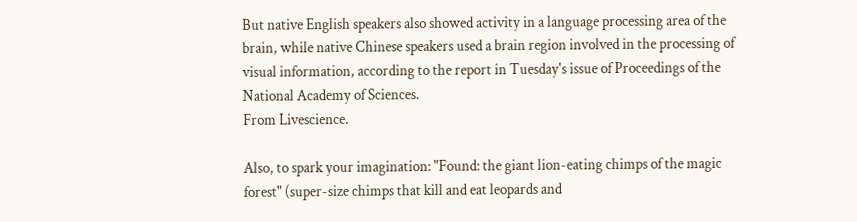But native English speakers also showed activity in a language processing area of the brain, while native Chinese speakers used a brain region involved in the processing of visual information, according to the report in Tuesday's issue of Proceedings of the National Academy of Sciences.
From Livescience.

Also, to spark your imagination: "Found: the giant lion-eating chimps of the magic forest" (super-size chimps that kill and eat leopards and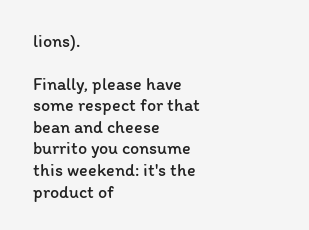lions).

Finally, please have some respect for that bean and cheese burrito you consume this weekend: it's the product of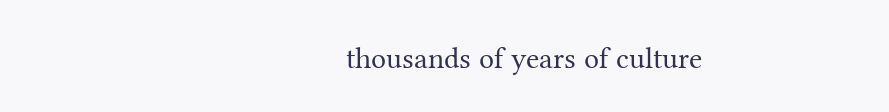thousands of years of culture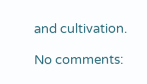and cultivation.

No comments: